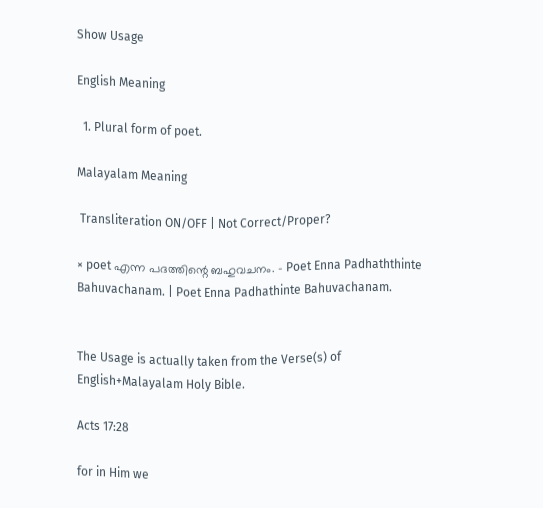Show Usage

English Meaning

  1. Plural form of poet.

Malayalam Meaning

 Transliteration ON/OFF | Not Correct/Proper?

× poet എന്ന പദത്തിന്റെ ബഹുവചനം. - Poet Enna Padhaththinte Bahuvachanam. | Poet Enna Padhathinte Bahuvachanam.


The Usage is actually taken from the Verse(s) of English+Malayalam Holy Bible.

Acts 17:28

for in Him we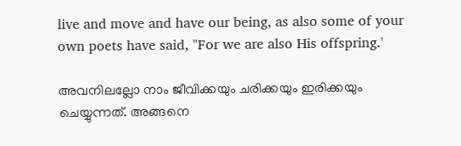live and move and have our being, as also some of your own poets have said, "For we are also His offspring.'

അവനിലല്ലോ നാം ജീവിക്കയും ചരിക്കയും ഇരിക്കയും ചെയ്യുന്നത്. അങ്ങനെ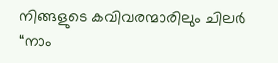നിങ്ങളുടെ കവിവരന്മാരിലും ചിലർ “നാം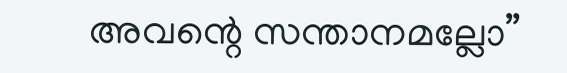അവന്റെ സന്താനമല്ലോ”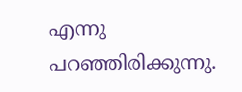എന്നു പറഞ്ഞിരിക്കുന്നു.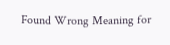Found Wrong Meaning for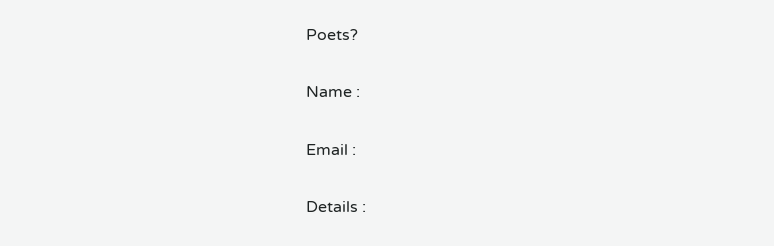Poets?

Name :

Email :

Details :